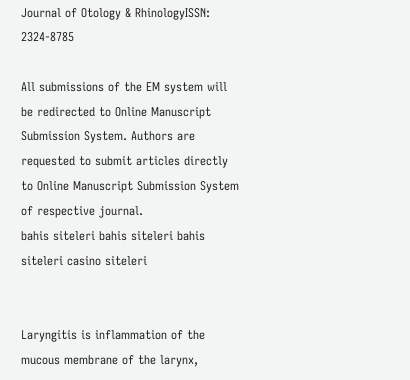Journal of Otology & RhinologyISSN: 2324-8785

All submissions of the EM system will be redirected to Online Manuscript Submission System. Authors are requested to submit articles directly to Online Manuscript Submission System of respective journal.
bahis siteleri bahis siteleri bahis siteleri casino siteleri


Laryngitis is inflammation of the mucous membrane of the larynx,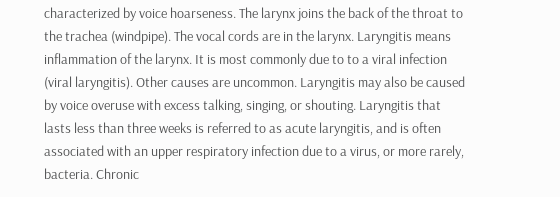characterized by voice hoarseness. The larynx joins the back of the throat to the trachea (windpipe). The vocal cords are in the larynx. Laryngitis means inflammation of the larynx. It is most commonly due to to a viral infection (viral laryngitis). Other causes are uncommon. Laryngitis may also be caused by voice overuse with excess talking, singing, or shouting. Laryngitis that lasts less than three weeks is referred to as acute laryngitis, and is often associated with an upper respiratory infection due to a virus, or more rarely, bacteria. Chronic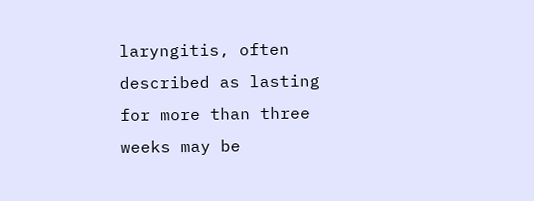laryngitis, often described as lasting for more than three weeks may be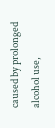caused by prolonged alcohol use,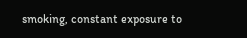smoking, constant exposure to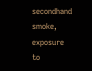secondhand smoke, exposure to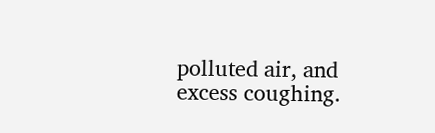polluted air, and excess coughing.